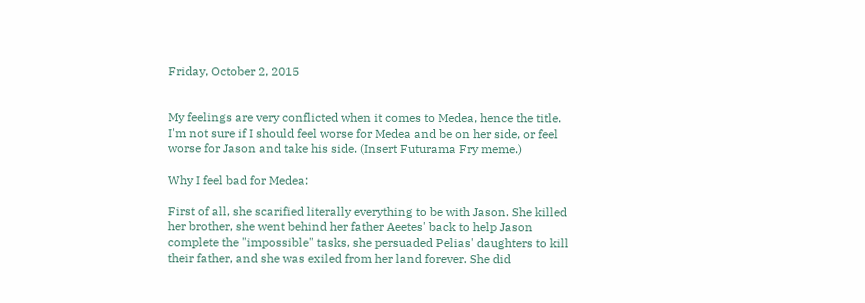Friday, October 2, 2015


My feelings are very conflicted when it comes to Medea, hence the title. I'm not sure if I should feel worse for Medea and be on her side, or feel worse for Jason and take his side. (Insert Futurama Fry meme.)

Why I feel bad for Medea:

First of all, she scarified literally everything to be with Jason. She killed her brother, she went behind her father Aeetes' back to help Jason complete the "impossible" tasks, she persuaded Pelias' daughters to kill their father, and she was exiled from her land forever. She did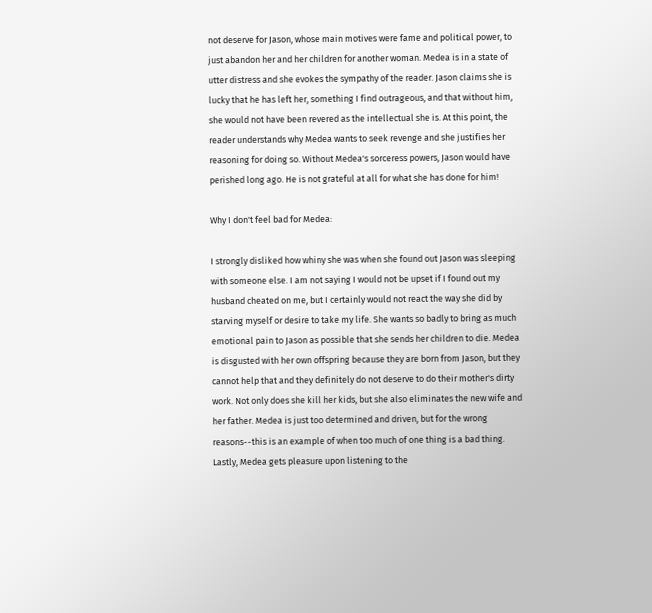not deserve for Jason, whose main motives were fame and political power, to just abandon her and her children for another woman. Medea is in a state of utter distress and she evokes the sympathy of the reader. Jason claims she is lucky that he has left her, something I find outrageous, and that without him, she would not have been revered as the intellectual she is. At this point, the reader understands why Medea wants to seek revenge and she justifies her reasoning for doing so. Without Medea's sorceress powers, Jason would have perished long ago. He is not grateful at all for what she has done for him!

Why I don't feel bad for Medea:

I strongly disliked how whiny she was when she found out Jason was sleeping with someone else. I am not saying I would not be upset if I found out my husband cheated on me, but I certainly would not react the way she did by starving myself or desire to take my life. She wants so badly to bring as much emotional pain to Jason as possible that she sends her children to die. Medea is disgusted with her own offspring because they are born from Jason, but they cannot help that and they definitely do not deserve to do their mother's dirty work. Not only does she kill her kids, but she also eliminates the new wife and her father. Medea is just too determined and driven, but for the wrong reasons--this is an example of when too much of one thing is a bad thing. Lastly, Medea gets pleasure upon listening to the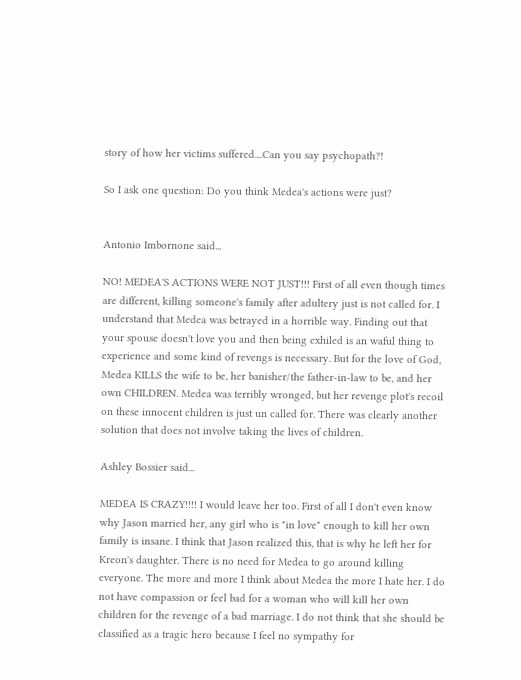story of how her victims suffered....Can you say psychopath?!

So I ask one question: Do you think Medea's actions were just?


Antonio Imbornone said...

NO! MEDEA'S ACTIONS WERE NOT JUST!!! First of all even though times are different, killing someone's family after adultery just is not called for. I understand that Medea was betrayed in a horrible way. Finding out that your spouse doesn't love you and then being exhiled is an waful thing to experience and some kind of revengs is necessary. But for the love of God, Medea KILLS the wife to be, her banisher/the father-in-law to be, and her own CHILDREN. Medea was terribly wronged, but her revenge plot's recoil on these innocent children is just un called for. There was clearly another solution that does not involve taking the lives of children.

Ashley Bossier said...

MEDEA IS CRAZY!!!! I would leave her too. First of all I don't even know why Jason married her, any girl who is "in love" enough to kill her own family is insane. I think that Jason realized this, that is why he left her for Kreon's daughter. There is no need for Medea to go around killing everyone. The more and more I think about Medea the more I hate her. I do not have compassion or feel bad for a woman who will kill her own children for the revenge of a bad marriage. I do not think that she should be classified as a tragic hero because I feel no sympathy for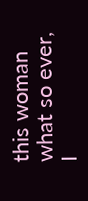this woman what so ever, I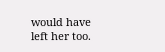would have left her too.